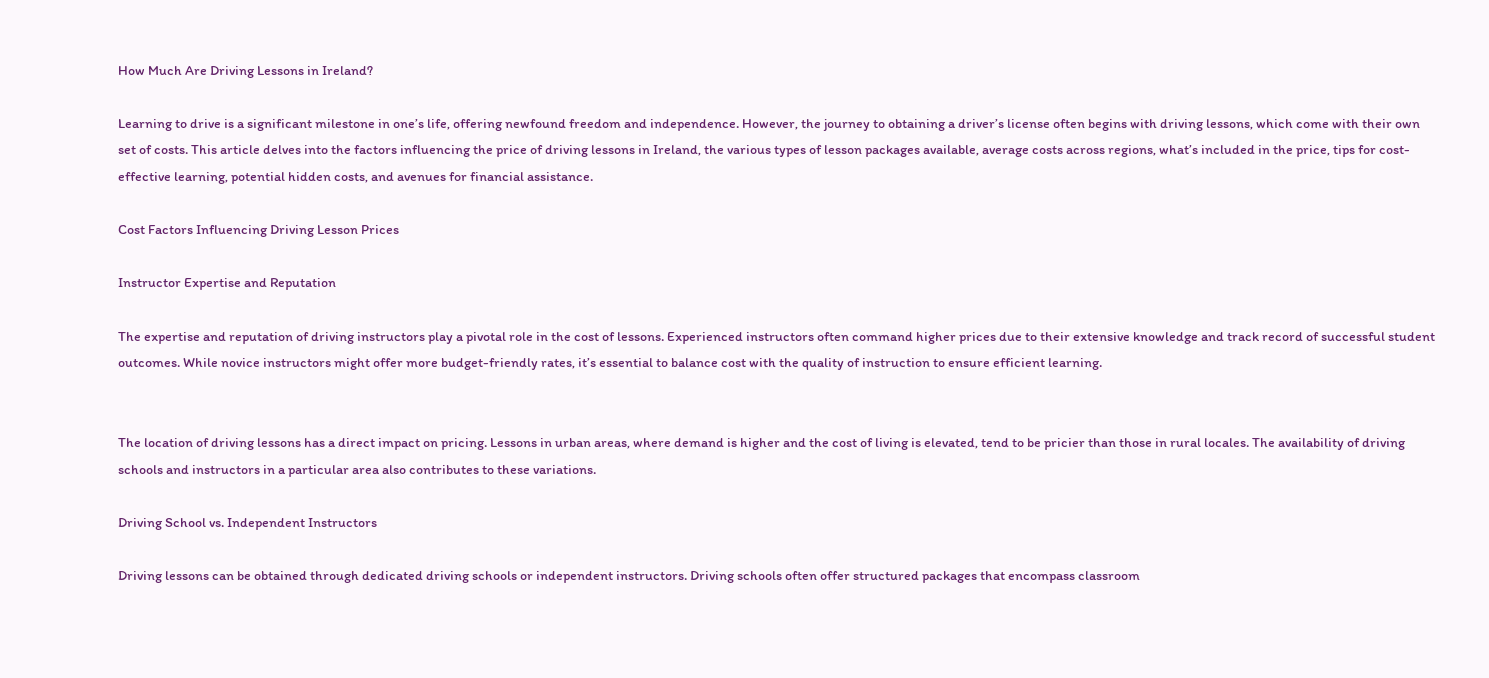How Much Are Driving Lessons in Ireland?

Learning to drive is a significant milestone in one’s life, offering newfound freedom and independence. However, the journey to obtaining a driver’s license often begins with driving lessons, which come with their own set of costs. This article delves into the factors influencing the price of driving lessons in Ireland, the various types of lesson packages available, average costs across regions, what’s included in the price, tips for cost-effective learning, potential hidden costs, and avenues for financial assistance.

Cost Factors Influencing Driving Lesson Prices

Instructor Expertise and Reputation

The expertise and reputation of driving instructors play a pivotal role in the cost of lessons. Experienced instructors often command higher prices due to their extensive knowledge and track record of successful student outcomes. While novice instructors might offer more budget-friendly rates, it’s essential to balance cost with the quality of instruction to ensure efficient learning.


The location of driving lessons has a direct impact on pricing. Lessons in urban areas, where demand is higher and the cost of living is elevated, tend to be pricier than those in rural locales. The availability of driving schools and instructors in a particular area also contributes to these variations.

Driving School vs. Independent Instructors

Driving lessons can be obtained through dedicated driving schools or independent instructors. Driving schools often offer structured packages that encompass classroom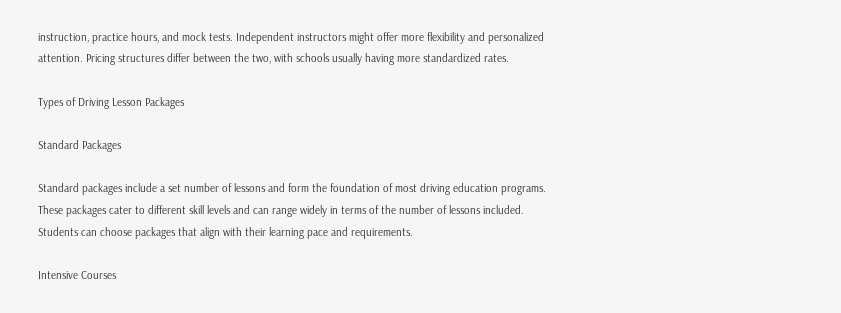instruction, practice hours, and mock tests. Independent instructors might offer more flexibility and personalized attention. Pricing structures differ between the two, with schools usually having more standardized rates.

Types of Driving Lesson Packages

Standard Packages

Standard packages include a set number of lessons and form the foundation of most driving education programs. These packages cater to different skill levels and can range widely in terms of the number of lessons included. Students can choose packages that align with their learning pace and requirements.

Intensive Courses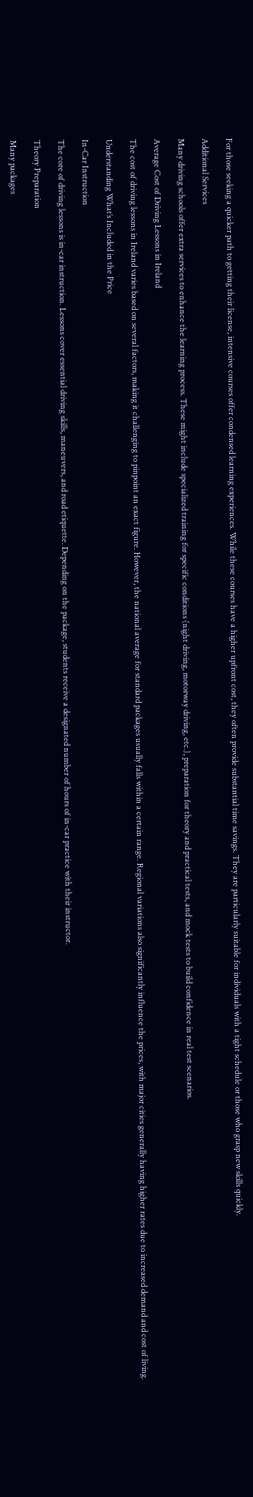For those seeking a quicker path to getting their license, intensive courses offer condensed learning experiences. While these courses have a higher upfront cost, they often provide substantial time savings. They are particularly suitable for individuals with a tight schedule or those who grasp new skills quickly.

Additional Services

Many driving schools offer extra services to enhance the learning process. These might include specialized training for specific conditions (night driving, motorway driving, etc.), preparation for theory and practical tests, and mock tests to build confidence in real test scenarios.

Average Cost of Driving Lessons in Ireland

The cost of driving lessons in Ireland varies based on several factors, making it challenging to pinpoint an exact figure. However, the national average for standard packages usually falls within a certain range. Regional variations also significantly influence the prices, with major cities generally having higher rates due to increased demand and cost of living.

Understanding What’s Included in the Price

In-Car Instruction

The core of driving lessons is in-car instruction. Lessons cover essential driving skills, maneuvers, and road etiquette. Depending on the package, students receive a designated number of hours of in-car practice with their instructor.

Theory Preparation

Many packages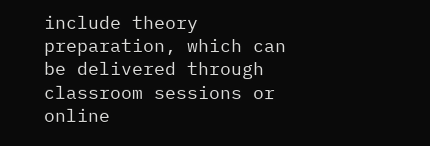include theory preparation, which can be delivered through classroom sessions or online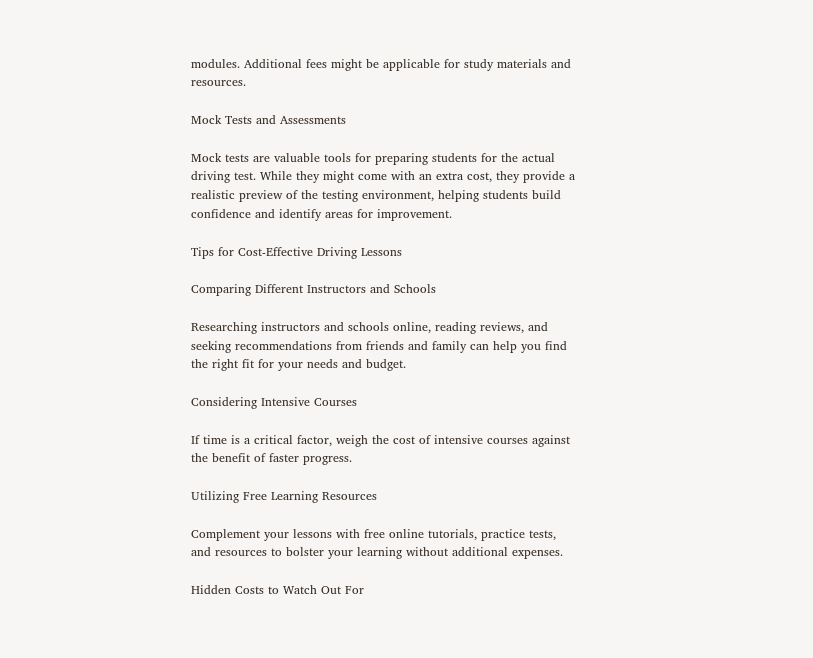modules. Additional fees might be applicable for study materials and resources.

Mock Tests and Assessments

Mock tests are valuable tools for preparing students for the actual driving test. While they might come with an extra cost, they provide a realistic preview of the testing environment, helping students build confidence and identify areas for improvement.

Tips for Cost-Effective Driving Lessons

Comparing Different Instructors and Schools

Researching instructors and schools online, reading reviews, and seeking recommendations from friends and family can help you find the right fit for your needs and budget.

Considering Intensive Courses

If time is a critical factor, weigh the cost of intensive courses against the benefit of faster progress.

Utilizing Free Learning Resources

Complement your lessons with free online tutorials, practice tests, and resources to bolster your learning without additional expenses.

Hidden Costs to Watch Out For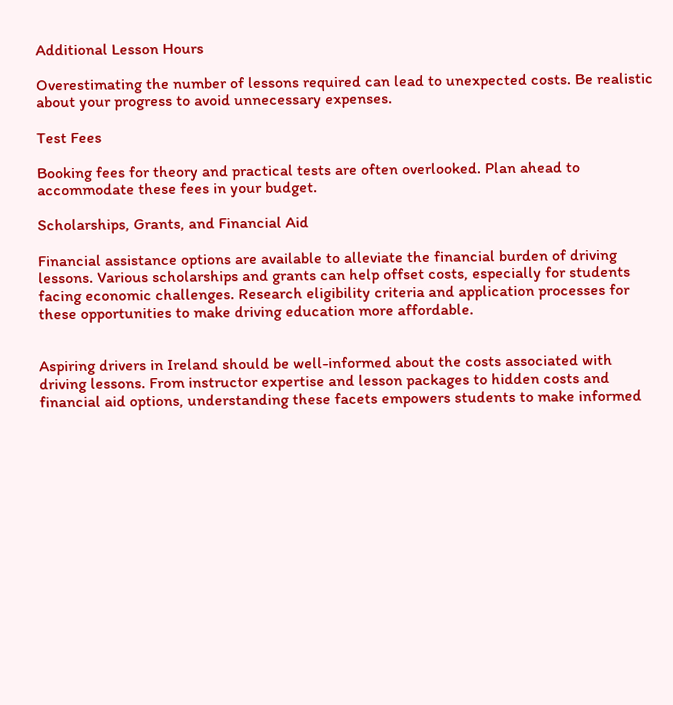Additional Lesson Hours

Overestimating the number of lessons required can lead to unexpected costs. Be realistic about your progress to avoid unnecessary expenses.

Test Fees

Booking fees for theory and practical tests are often overlooked. Plan ahead to accommodate these fees in your budget.

Scholarships, Grants, and Financial Aid

Financial assistance options are available to alleviate the financial burden of driving lessons. Various scholarships and grants can help offset costs, especially for students facing economic challenges. Research eligibility criteria and application processes for these opportunities to make driving education more affordable.


Aspiring drivers in Ireland should be well-informed about the costs associated with driving lessons. From instructor expertise and lesson packages to hidden costs and financial aid options, understanding these facets empowers students to make informed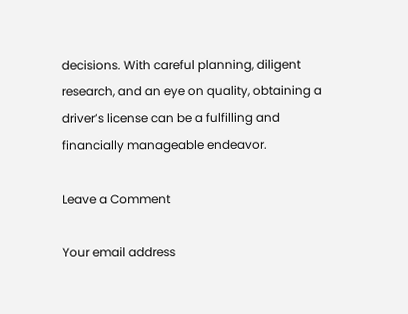decisions. With careful planning, diligent research, and an eye on quality, obtaining a driver’s license can be a fulfilling and financially manageable endeavor.

Leave a Comment

Your email address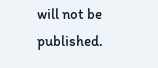will not be published.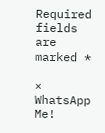Required fields are marked *

× WhatsApp Me!